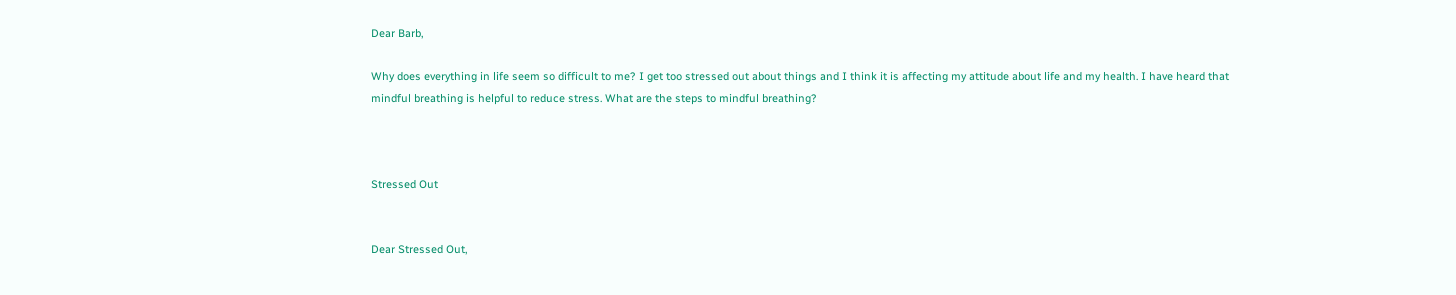Dear Barb,

Why does everything in life seem so difficult to me? I get too stressed out about things and I think it is affecting my attitude about life and my health. I have heard that mindful breathing is helpful to reduce stress. What are the steps to mindful breathing?



Stressed Out


Dear Stressed Out,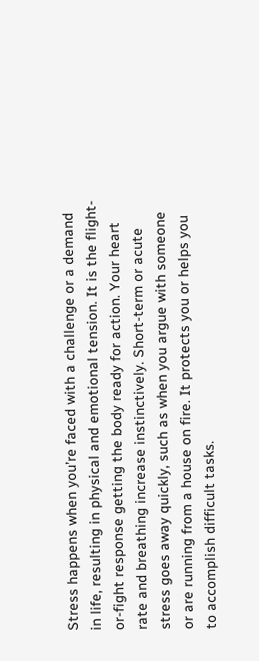Stress happens when you’re faced with a challenge or a demand in life, resulting in physical and emotional tension. It is the flight-or-fight response getting the body ready for action. Your heart rate and breathing increase instinctively. Short-term or acute stress goes away quickly, such as when you argue with someone or are running from a house on fire. It protects you or helps you to accomplish difficult tasks.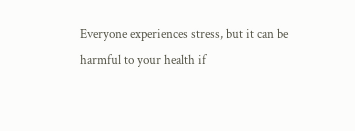Everyone experiences stress, but it can be harmful to your health if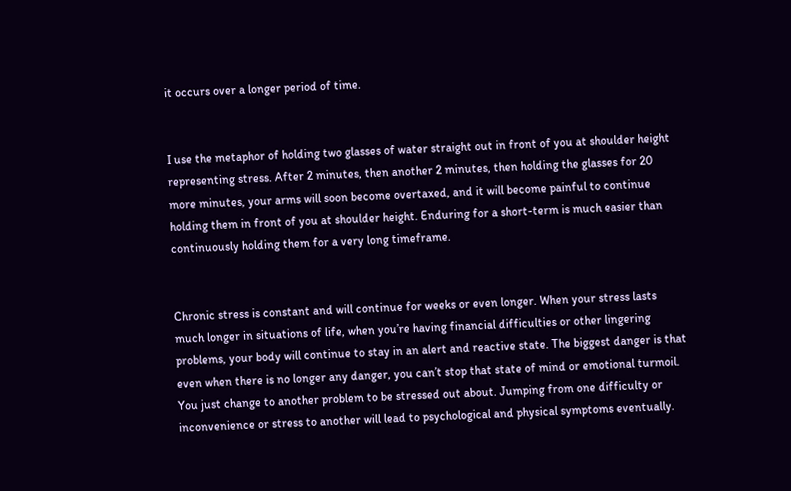it occurs over a longer period of time.


I use the metaphor of holding two glasses of water straight out in front of you at shoulder height representing stress. After 2 minutes, then another 2 minutes, then holding the glasses for 20 more minutes, your arms will soon become overtaxed, and it will become painful to continue holding them in front of you at shoulder height. Enduring for a short-term is much easier than continuously holding them for a very long timeframe.


Chronic stress is constant and will continue for weeks or even longer. When your stress lasts much longer in situations of life, when you’re having financial difficulties or other lingering problems, your body will continue to stay in an alert and reactive state. The biggest danger is that even when there is no longer any danger, you can’t stop that state of mind or emotional turmoil. You just change to another problem to be stressed out about. Jumping from one difficulty or inconvenience or stress to another will lead to psychological and physical symptoms eventually.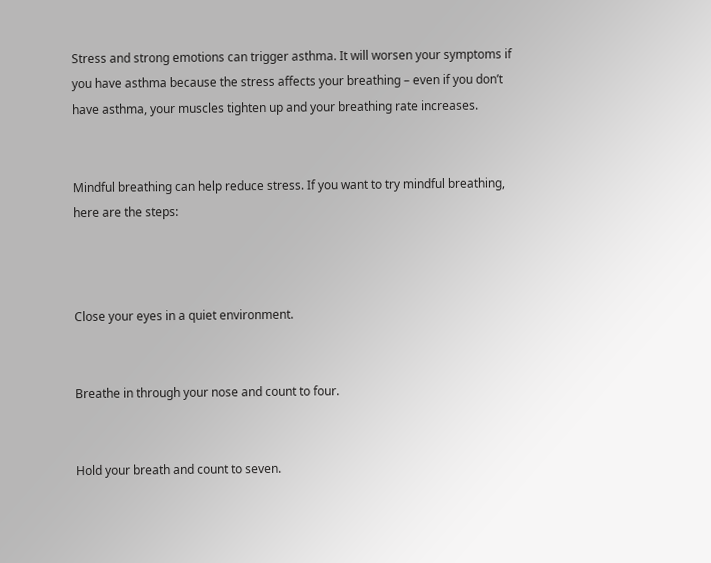Stress and strong emotions can trigger asthma. It will worsen your symptoms if you have asthma because the stress affects your breathing – even if you don’t have asthma, your muscles tighten up and your breathing rate increases.


Mindful breathing can help reduce stress. If you want to try mindful breathing, here are the steps:



Close your eyes in a quiet environment.


Breathe in through your nose and count to four.


Hold your breath and count to seven.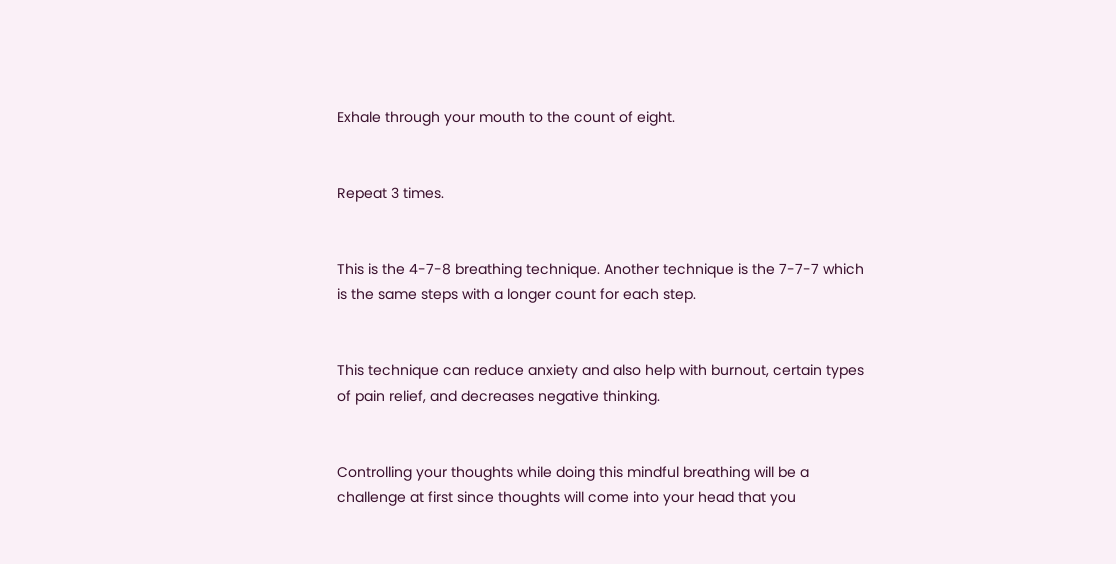Exhale through your mouth to the count of eight.


Repeat 3 times.


This is the 4-7-8 breathing technique. Another technique is the 7-7-7 which is the same steps with a longer count for each step.


This technique can reduce anxiety and also help with burnout, certain types of pain relief, and decreases negative thinking.


Controlling your thoughts while doing this mindful breathing will be a challenge at first since thoughts will come into your head that you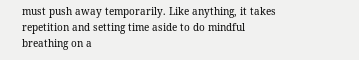must push away temporarily. Like anything, it takes repetition and setting time aside to do mindful breathing on a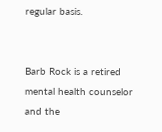regular basis.


Barb Rock is a retired mental health counselor and the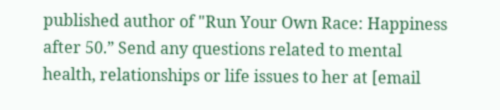published author of "Run Your Own Race: Happiness after 50.” Send any questions related to mental health, relationships or life issues to her at [email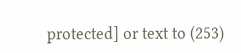protected] or text to (253)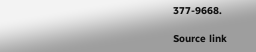377-9668.

Source link